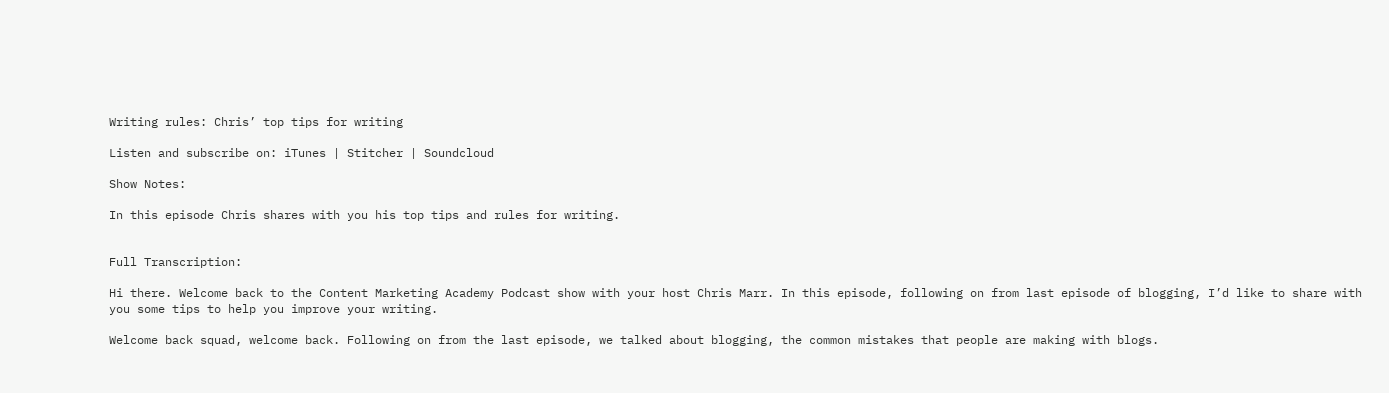Writing rules: Chris’ top tips for writing

Listen and subscribe on: iTunes | Stitcher | Soundcloud

Show Notes:

In this episode Chris shares with you his top tips and rules for writing.


Full Transcription:

Hi there. Welcome back to the Content Marketing Academy Podcast show with your host Chris Marr. In this episode, following on from last episode of blogging, I’d like to share with you some tips to help you improve your writing.

Welcome back squad, welcome back. Following on from the last episode, we talked about blogging, the common mistakes that people are making with blogs.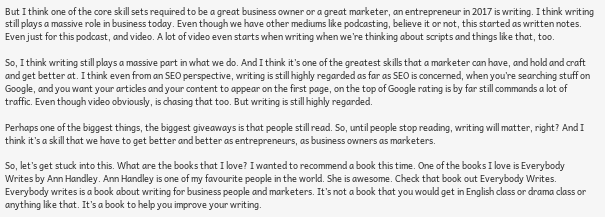But I think one of the core skill sets required to be a great business owner or a great marketer, an entrepreneur in 2017 is writing. I think writing still plays a massive role in business today. Even though we have other mediums like podcasting, believe it or not, this started as written notes. Even just for this podcast, and video. A lot of video even starts when writing when we’re thinking about scripts and things like that, too.

So, I think writing still plays a massive part in what we do. And I think it’s one of the greatest skills that a marketer can have, and hold and craft and get better at. I think even from an SEO perspective, writing is still highly regarded as far as SEO is concerned, when you’re searching stuff on Google, and you want your articles and your content to appear on the first page, on the top of Google rating is by far still commands a lot of traffic. Even though video obviously, is chasing that too. But writing is still highly regarded.

Perhaps one of the biggest things, the biggest giveaways is that people still read. So, until people stop reading, writing will matter, right? And I think it’s a skill that we have to get better and better as entrepreneurs, as business owners as marketers.

So, let’s get stuck into this. What are the books that I love? I wanted to recommend a book this time. One of the books I love is Everybody Writes by Ann Handley. Ann Handley is one of my favourite people in the world. She is awesome. Check that book out Everybody Writes. Everybody writes is a book about writing for business people and marketers. It’s not a book that you would get in English class or drama class or anything like that. It’s a book to help you improve your writing.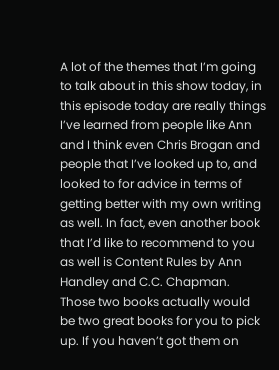A lot of the themes that I’m going to talk about in this show today, in this episode today are really things I’ve learned from people like Ann and I think even Chris Brogan and people that I’ve looked up to, and looked to for advice in terms of getting better with my own writing as well. In fact, even another book that I’d like to recommend to you as well is Content Rules by Ann Handley and C.C. Chapman. Those two books actually would be two great books for you to pick up. If you haven’t got them on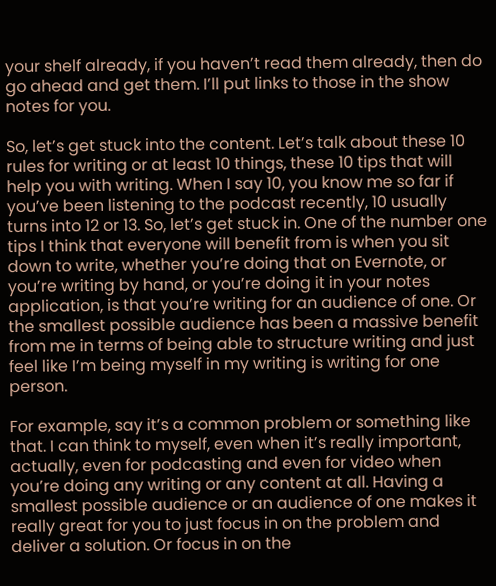your shelf already, if you haven’t read them already, then do go ahead and get them. I’ll put links to those in the show notes for you.

So, let’s get stuck into the content. Let’s talk about these 10 rules for writing or at least 10 things, these 10 tips that will help you with writing. When I say 10, you know me so far if you’ve been listening to the podcast recently, 10 usually turns into 12 or 13. So, let’s get stuck in. One of the number one tips I think that everyone will benefit from is when you sit down to write, whether you’re doing that on Evernote, or you’re writing by hand, or you’re doing it in your notes application, is that you’re writing for an audience of one. Or the smallest possible audience has been a massive benefit from me in terms of being able to structure writing and just feel like I’m being myself in my writing is writing for one person.

For example, say it’s a common problem or something like that. I can think to myself, even when it’s really important, actually, even for podcasting and even for video when you’re doing any writing or any content at all. Having a smallest possible audience or an audience of one makes it really great for you to just focus in on the problem and deliver a solution. Or focus in on the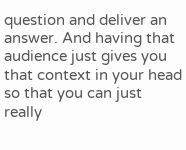question and deliver an answer. And having that audience just gives you that context in your head so that you can just really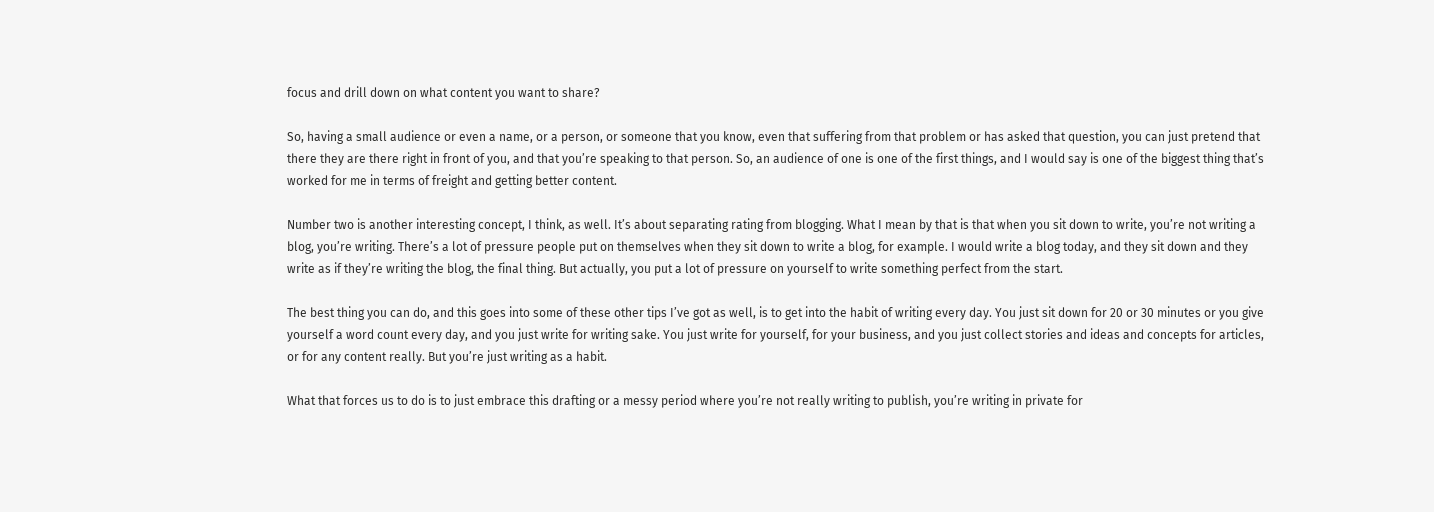focus and drill down on what content you want to share?

So, having a small audience or even a name, or a person, or someone that you know, even that suffering from that problem or has asked that question, you can just pretend that there they are there right in front of you, and that you’re speaking to that person. So, an audience of one is one of the first things, and I would say is one of the biggest thing that’s worked for me in terms of freight and getting better content.

Number two is another interesting concept, I think, as well. It’s about separating rating from blogging. What I mean by that is that when you sit down to write, you’re not writing a blog, you’re writing. There’s a lot of pressure people put on themselves when they sit down to write a blog, for example. I would write a blog today, and they sit down and they write as if they’re writing the blog, the final thing. But actually, you put a lot of pressure on yourself to write something perfect from the start.

The best thing you can do, and this goes into some of these other tips I’ve got as well, is to get into the habit of writing every day. You just sit down for 20 or 30 minutes or you give yourself a word count every day, and you just write for writing sake. You just write for yourself, for your business, and you just collect stories and ideas and concepts for articles, or for any content really. But you’re just writing as a habit.

What that forces us to do is to just embrace this drafting or a messy period where you’re not really writing to publish, you’re writing in private for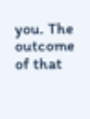you. The outcome of that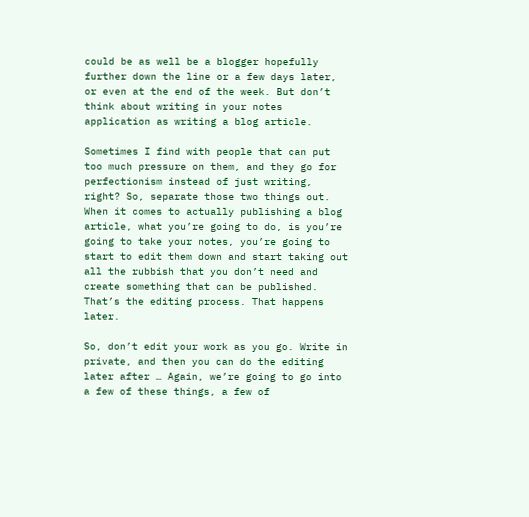could be as well be a blogger hopefully further down the line or a few days later, or even at the end of the week. But don’t think about writing in your notes application as writing a blog article.

Sometimes I find with people that can put too much pressure on them, and they go for perfectionism instead of just writing, right? So, separate those two things out. When it comes to actually publishing a blog article, what you’re going to do, is you’re going to take your notes, you’re going to start to edit them down and start taking out all the rubbish that you don’t need and create something that can be published. That’s the editing process. That happens later.

So, don’t edit your work as you go. Write in private, and then you can do the editing later after … Again, we’re going to go into a few of these things, a few of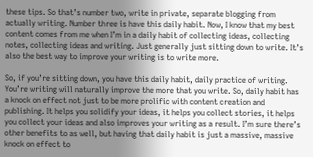these tips. So that’s number two, write in private, separate blogging from actually writing. Number three is have this daily habit. Now, I know that my best content comes from me when I’m in a daily habit of collecting ideas, collecting notes, collecting ideas and writing. Just generally just sitting down to write. It’s also the best way to improve your writing is to write more.

So, if you’re sitting down, you have this daily habit, daily practice of writing. You’re writing will naturally improve the more that you write. So, daily habit has a knock on effect not just to be more prolific with content creation and publishing. It helps you solidify your ideas, it helps you collect stories, it helps you collect your ideas and also improves your writing as a result. I’m sure there’s other benefits to as well, but having that daily habit is just a massive, massive knock on effect to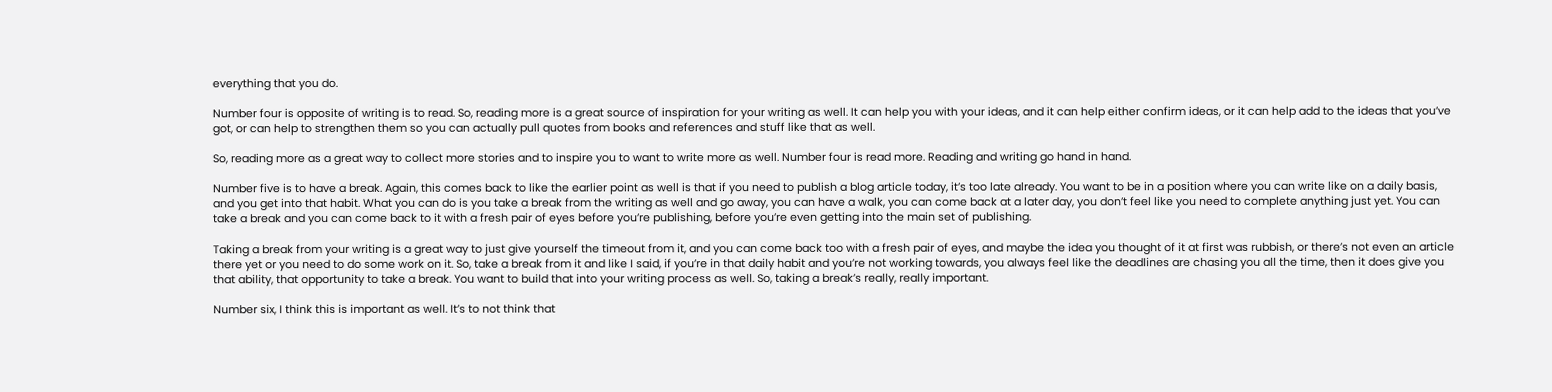everything that you do.

Number four is opposite of writing is to read. So, reading more is a great source of inspiration for your writing as well. It can help you with your ideas, and it can help either confirm ideas, or it can help add to the ideas that you’ve got, or can help to strengthen them so you can actually pull quotes from books and references and stuff like that as well.

So, reading more as a great way to collect more stories and to inspire you to want to write more as well. Number four is read more. Reading and writing go hand in hand.

Number five is to have a break. Again, this comes back to like the earlier point as well is that if you need to publish a blog article today, it’s too late already. You want to be in a position where you can write like on a daily basis, and you get into that habit. What you can do is you take a break from the writing as well and go away, you can have a walk, you can come back at a later day, you don’t feel like you need to complete anything just yet. You can take a break and you can come back to it with a fresh pair of eyes before you’re publishing, before you’re even getting into the main set of publishing.

Taking a break from your writing is a great way to just give yourself the timeout from it, and you can come back too with a fresh pair of eyes, and maybe the idea you thought of it at first was rubbish, or there’s not even an article there yet or you need to do some work on it. So, take a break from it and like I said, if you’re in that daily habit and you’re not working towards, you always feel like the deadlines are chasing you all the time, then it does give you that ability, that opportunity to take a break. You want to build that into your writing process as well. So, taking a break’s really, really important.

Number six, I think this is important as well. It’s to not think that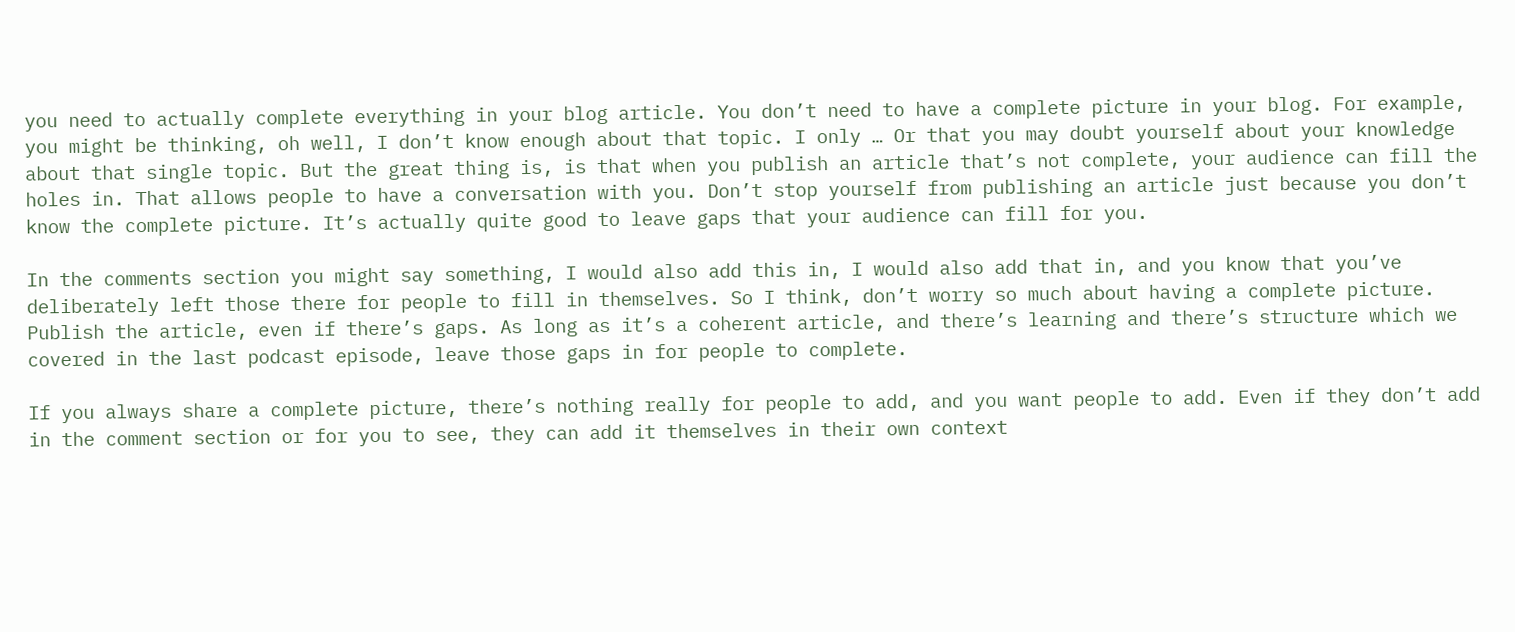you need to actually complete everything in your blog article. You don’t need to have a complete picture in your blog. For example, you might be thinking, oh well, I don’t know enough about that topic. I only … Or that you may doubt yourself about your knowledge about that single topic. But the great thing is, is that when you publish an article that’s not complete, your audience can fill the holes in. That allows people to have a conversation with you. Don’t stop yourself from publishing an article just because you don’t know the complete picture. It’s actually quite good to leave gaps that your audience can fill for you.

In the comments section you might say something, I would also add this in, I would also add that in, and you know that you’ve deliberately left those there for people to fill in themselves. So I think, don’t worry so much about having a complete picture. Publish the article, even if there’s gaps. As long as it’s a coherent article, and there’s learning and there’s structure which we covered in the last podcast episode, leave those gaps in for people to complete.

If you always share a complete picture, there’s nothing really for people to add, and you want people to add. Even if they don’t add in the comment section or for you to see, they can add it themselves in their own context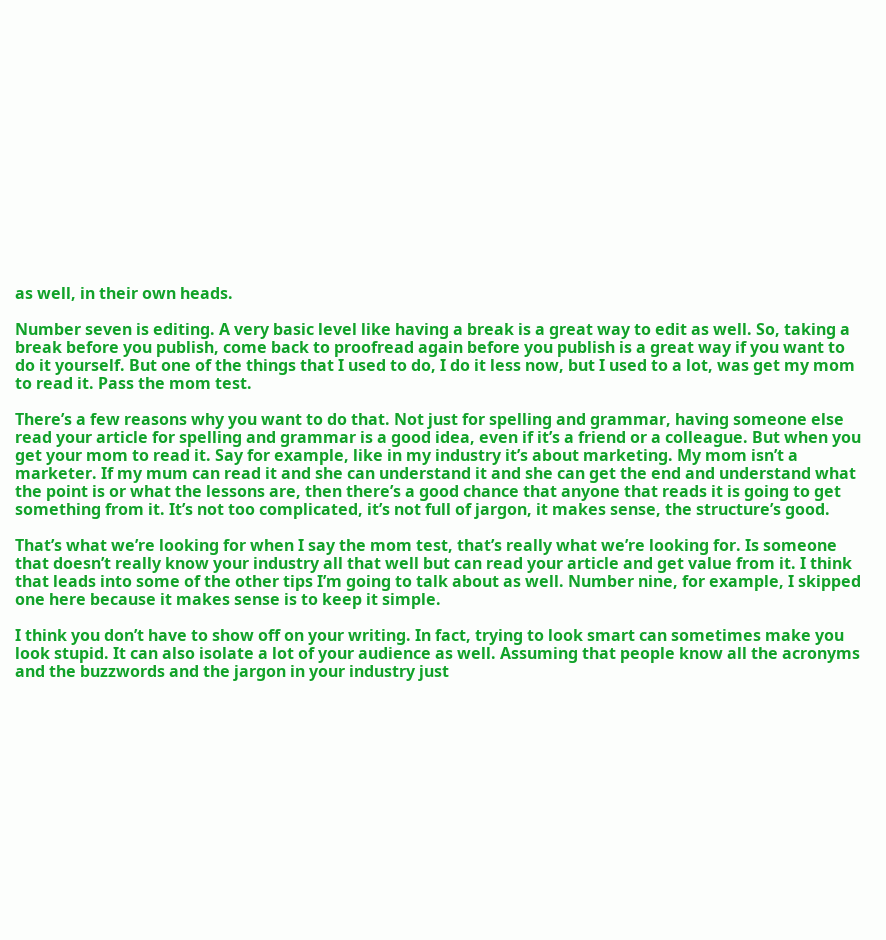as well, in their own heads.

Number seven is editing. A very basic level like having a break is a great way to edit as well. So, taking a break before you publish, come back to proofread again before you publish is a great way if you want to do it yourself. But one of the things that I used to do, I do it less now, but I used to a lot, was get my mom to read it. Pass the mom test.

There’s a few reasons why you want to do that. Not just for spelling and grammar, having someone else read your article for spelling and grammar is a good idea, even if it’s a friend or a colleague. But when you get your mom to read it. Say for example, like in my industry it’s about marketing. My mom isn’t a marketer. If my mum can read it and she can understand it and she can get the end and understand what the point is or what the lessons are, then there’s a good chance that anyone that reads it is going to get something from it. It’s not too complicated, it’s not full of jargon, it makes sense, the structure’s good.

That’s what we’re looking for when I say the mom test, that’s really what we’re looking for. Is someone that doesn’t really know your industry all that well but can read your article and get value from it. I think that leads into some of the other tips I’m going to talk about as well. Number nine, for example, I skipped one here because it makes sense is to keep it simple.

I think you don’t have to show off on your writing. In fact, trying to look smart can sometimes make you look stupid. It can also isolate a lot of your audience as well. Assuming that people know all the acronyms and the buzzwords and the jargon in your industry just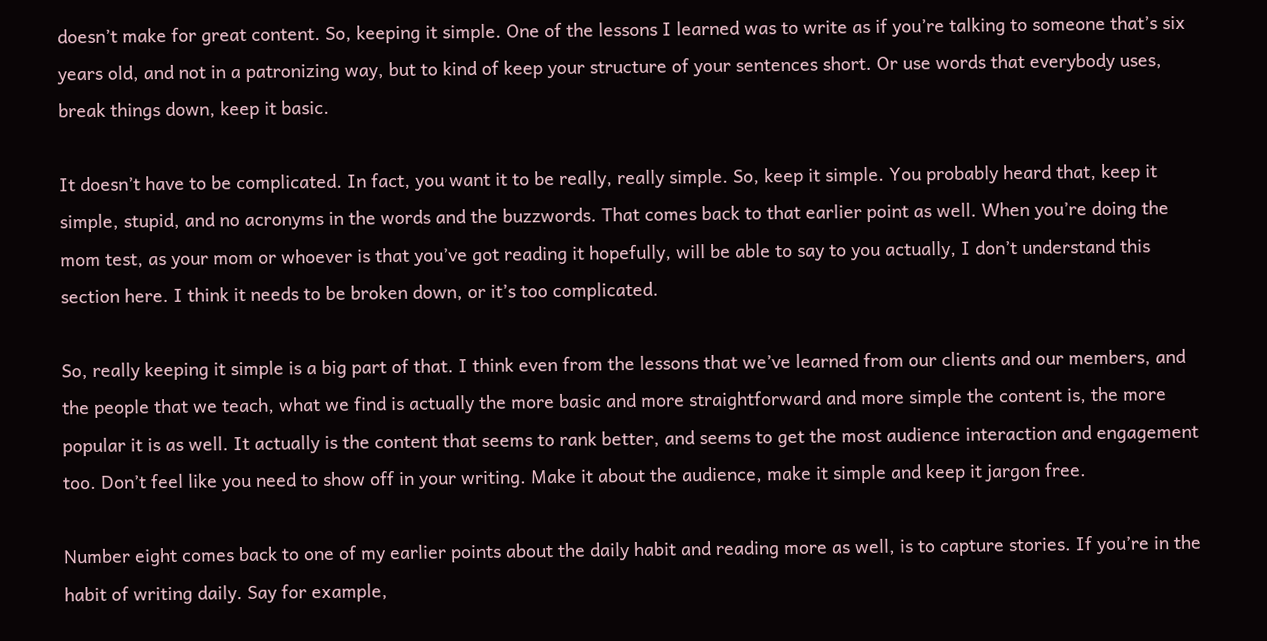doesn’t make for great content. So, keeping it simple. One of the lessons I learned was to write as if you’re talking to someone that’s six years old, and not in a patronizing way, but to kind of keep your structure of your sentences short. Or use words that everybody uses, break things down, keep it basic.

It doesn’t have to be complicated. In fact, you want it to be really, really simple. So, keep it simple. You probably heard that, keep it simple, stupid, and no acronyms in the words and the buzzwords. That comes back to that earlier point as well. When you’re doing the mom test, as your mom or whoever is that you’ve got reading it hopefully, will be able to say to you actually, I don’t understand this section here. I think it needs to be broken down, or it’s too complicated.

So, really keeping it simple is a big part of that. I think even from the lessons that we’ve learned from our clients and our members, and the people that we teach, what we find is actually the more basic and more straightforward and more simple the content is, the more popular it is as well. It actually is the content that seems to rank better, and seems to get the most audience interaction and engagement too. Don’t feel like you need to show off in your writing. Make it about the audience, make it simple and keep it jargon free.

Number eight comes back to one of my earlier points about the daily habit and reading more as well, is to capture stories. If you’re in the habit of writing daily. Say for example,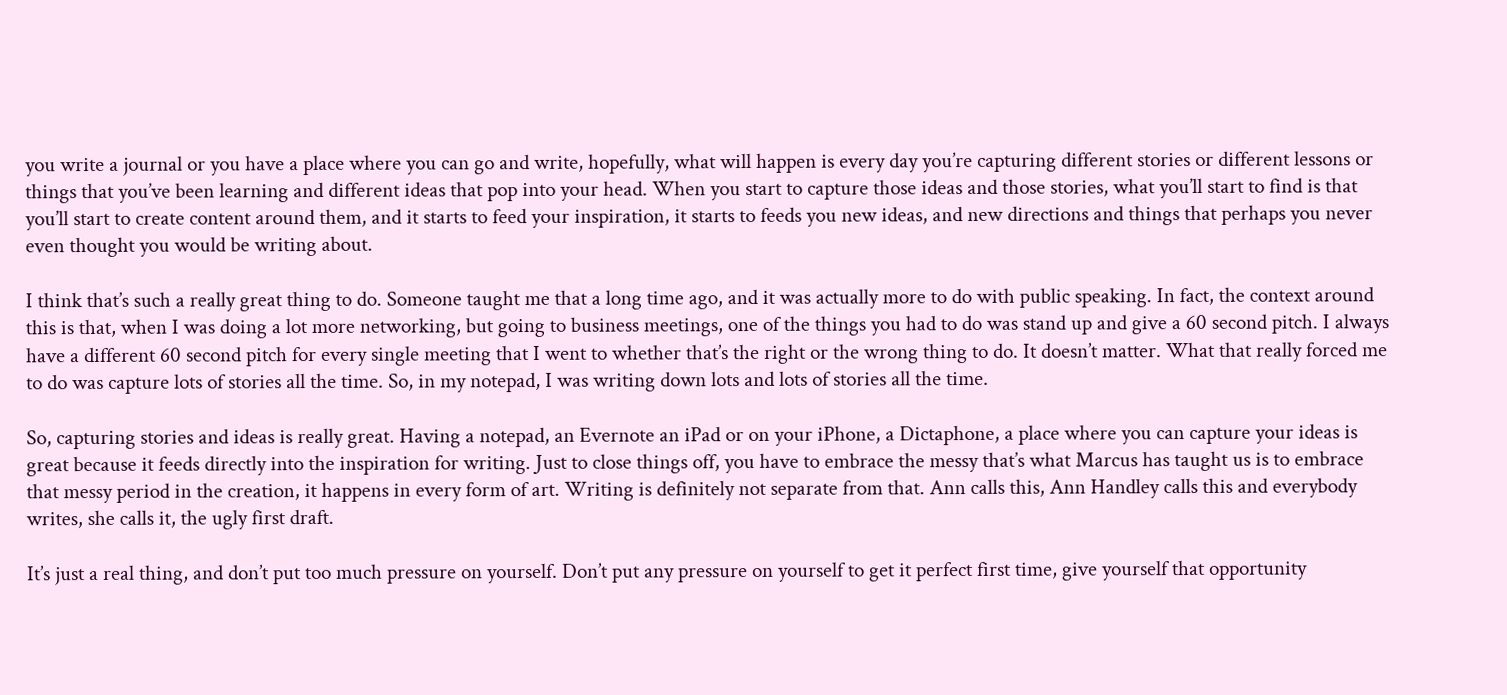you write a journal or you have a place where you can go and write, hopefully, what will happen is every day you’re capturing different stories or different lessons or things that you’ve been learning and different ideas that pop into your head. When you start to capture those ideas and those stories, what you’ll start to find is that you’ll start to create content around them, and it starts to feed your inspiration, it starts to feeds you new ideas, and new directions and things that perhaps you never even thought you would be writing about.

I think that’s such a really great thing to do. Someone taught me that a long time ago, and it was actually more to do with public speaking. In fact, the context around this is that, when I was doing a lot more networking, but going to business meetings, one of the things you had to do was stand up and give a 60 second pitch. I always have a different 60 second pitch for every single meeting that I went to whether that’s the right or the wrong thing to do. It doesn’t matter. What that really forced me to do was capture lots of stories all the time. So, in my notepad, I was writing down lots and lots of stories all the time.

So, capturing stories and ideas is really great. Having a notepad, an Evernote an iPad or on your iPhone, a Dictaphone, a place where you can capture your ideas is great because it feeds directly into the inspiration for writing. Just to close things off, you have to embrace the messy that’s what Marcus has taught us is to embrace that messy period in the creation, it happens in every form of art. Writing is definitely not separate from that. Ann calls this, Ann Handley calls this and everybody writes, she calls it, the ugly first draft.

It’s just a real thing, and don’t put too much pressure on yourself. Don’t put any pressure on yourself to get it perfect first time, give yourself that opportunity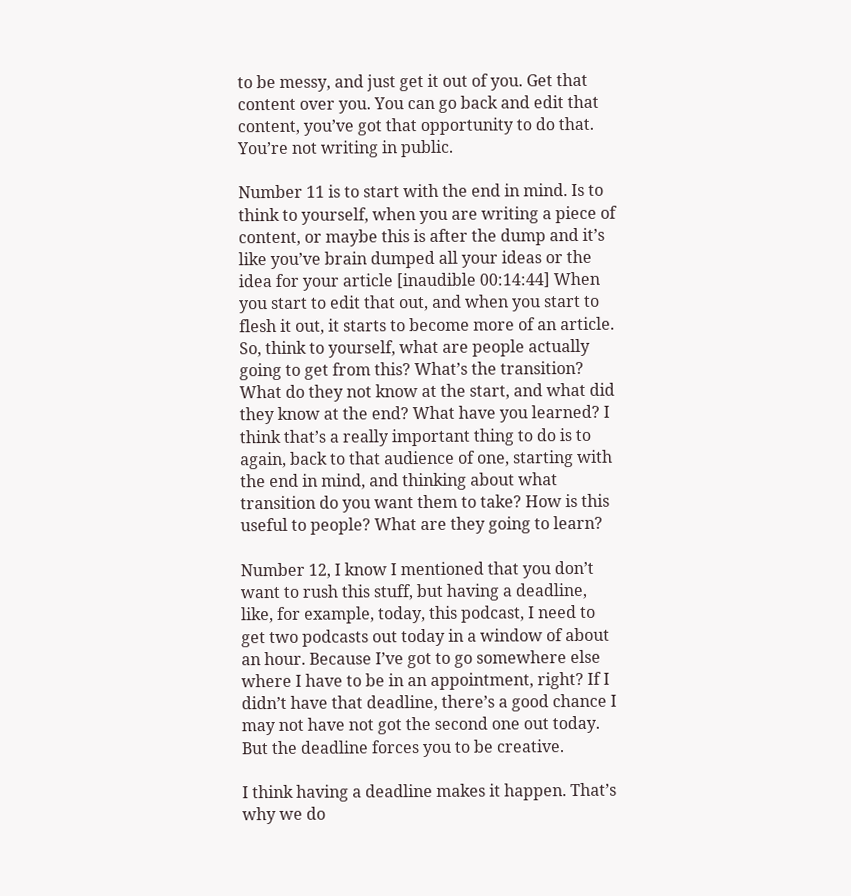to be messy, and just get it out of you. Get that content over you. You can go back and edit that content, you’ve got that opportunity to do that. You’re not writing in public.

Number 11 is to start with the end in mind. Is to think to yourself, when you are writing a piece of content, or maybe this is after the dump and it’s like you’ve brain dumped all your ideas or the idea for your article [inaudible 00:14:44] When you start to edit that out, and when you start to flesh it out, it starts to become more of an article. So, think to yourself, what are people actually going to get from this? What’s the transition? What do they not know at the start, and what did they know at the end? What have you learned? I think that’s a really important thing to do is to again, back to that audience of one, starting with the end in mind, and thinking about what transition do you want them to take? How is this useful to people? What are they going to learn?

Number 12, I know I mentioned that you don’t want to rush this stuff, but having a deadline, like, for example, today, this podcast, I need to get two podcasts out today in a window of about an hour. Because I’ve got to go somewhere else where I have to be in an appointment, right? If I didn’t have that deadline, there’s a good chance I may not have not got the second one out today. But the deadline forces you to be creative.

I think having a deadline makes it happen. That’s why we do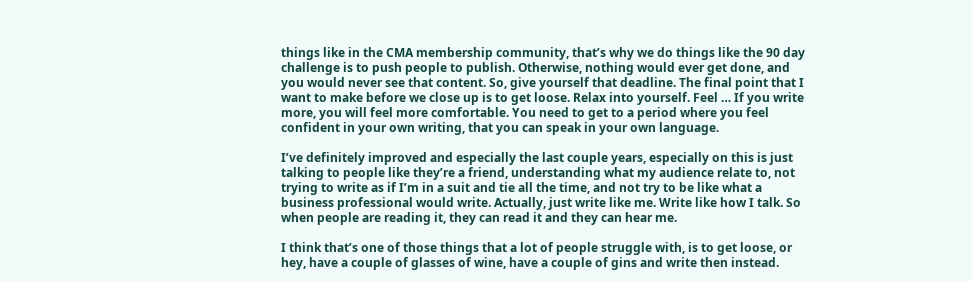things like in the CMA membership community, that’s why we do things like the 90 day challenge is to push people to publish. Otherwise, nothing would ever get done, and you would never see that content. So, give yourself that deadline. The final point that I want to make before we close up is to get loose. Relax into yourself. Feel … If you write more, you will feel more comfortable. You need to get to a period where you feel confident in your own writing, that you can speak in your own language.

I’ve definitely improved and especially the last couple years, especially on this is just talking to people like they’re a friend, understanding what my audience relate to, not trying to write as if I’m in a suit and tie all the time, and not try to be like what a business professional would write. Actually, just write like me. Write like how I talk. So when people are reading it, they can read it and they can hear me.

I think that’s one of those things that a lot of people struggle with, is to get loose, or hey, have a couple of glasses of wine, have a couple of gins and write then instead.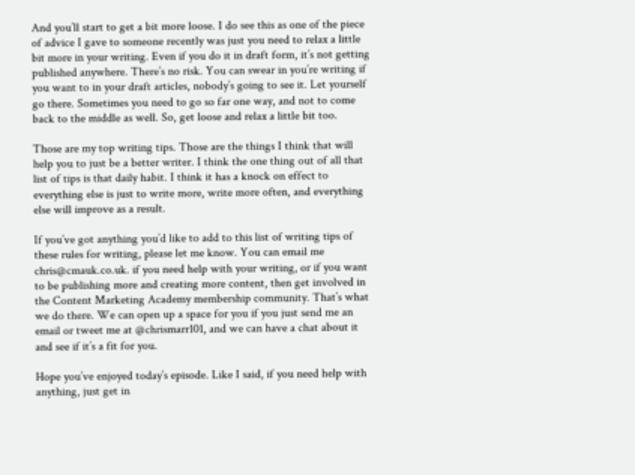And you’ll start to get a bit more loose. I do see this as one of the piece of advice I gave to someone recently was just you need to relax a little bit more in your writing. Even if you do it in draft form, it’s not getting published anywhere. There’s no risk. You can swear in you’re writing if you want to in your draft articles, nobody’s going to see it. Let yourself go there. Sometimes you need to go so far one way, and not to come back to the middle as well. So, get loose and relax a little bit too.

Those are my top writing tips. Those are the things I think that will help you to just be a better writer. I think the one thing out of all that list of tips is that daily habit. I think it has a knock on effect to everything else is just to write more, write more often, and everything else will improve as a result.

If you’ve got anything you’d like to add to this list of writing tips of these rules for writing, please let me know. You can email me chris@cmauk.co.uk. if you need help with your writing, or if you want to be publishing more and creating more content, then get involved in the Content Marketing Academy membership community. That’s what we do there. We can open up a space for you if you just send me an email or tweet me at @chrismarr101, and we can have a chat about it and see if it’s a fit for you.

Hope you’ve enjoyed today’s episode. Like I said, if you need help with anything, just get in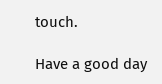touch.

Have a good day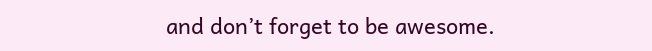and don’t forget to be awesome.